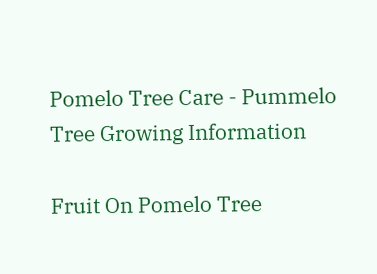Pomelo Tree Care - Pummelo Tree Growing Information

Fruit On Pomelo Tree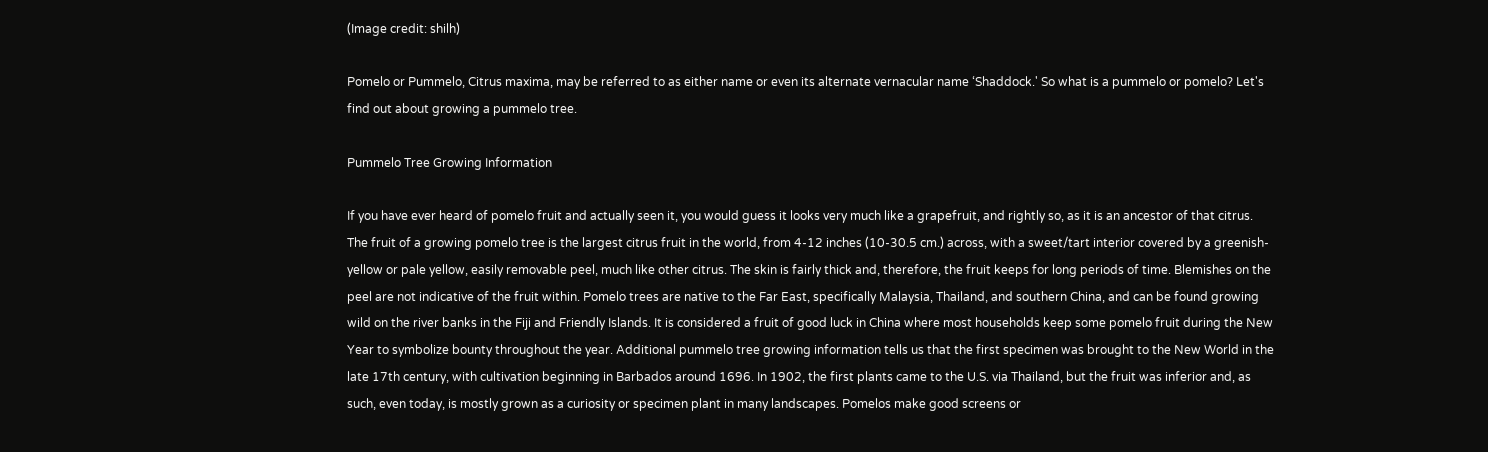(Image credit: shilh)

Pomelo or Pummelo, Citrus maxima, may be referred to as either name or even its alternate vernacular name ‘Shaddock.' So what is a pummelo or pomelo? Let's find out about growing a pummelo tree.

Pummelo Tree Growing Information

If you have ever heard of pomelo fruit and actually seen it, you would guess it looks very much like a grapefruit, and rightly so, as it is an ancestor of that citrus. The fruit of a growing pomelo tree is the largest citrus fruit in the world, from 4-12 inches (10-30.5 cm.) across, with a sweet/tart interior covered by a greenish-yellow or pale yellow, easily removable peel, much like other citrus. The skin is fairly thick and, therefore, the fruit keeps for long periods of time. Blemishes on the peel are not indicative of the fruit within. Pomelo trees are native to the Far East, specifically Malaysia, Thailand, and southern China, and can be found growing wild on the river banks in the Fiji and Friendly Islands. It is considered a fruit of good luck in China where most households keep some pomelo fruit during the New Year to symbolize bounty throughout the year. Additional pummelo tree growing information tells us that the first specimen was brought to the New World in the late 17th century, with cultivation beginning in Barbados around 1696. In 1902, the first plants came to the U.S. via Thailand, but the fruit was inferior and, as such, even today, is mostly grown as a curiosity or specimen plant in many landscapes. Pomelos make good screens or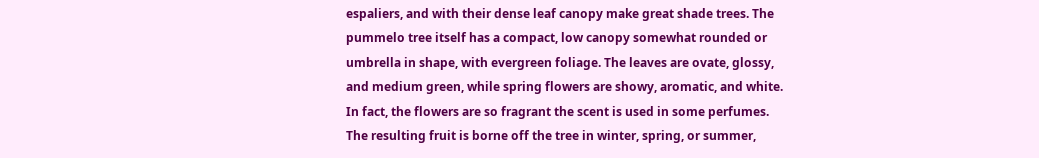espaliers, and with their dense leaf canopy make great shade trees. The pummelo tree itself has a compact, low canopy somewhat rounded or umbrella in shape, with evergreen foliage. The leaves are ovate, glossy, and medium green, while spring flowers are showy, aromatic, and white. In fact, the flowers are so fragrant the scent is used in some perfumes. The resulting fruit is borne off the tree in winter, spring, or summer,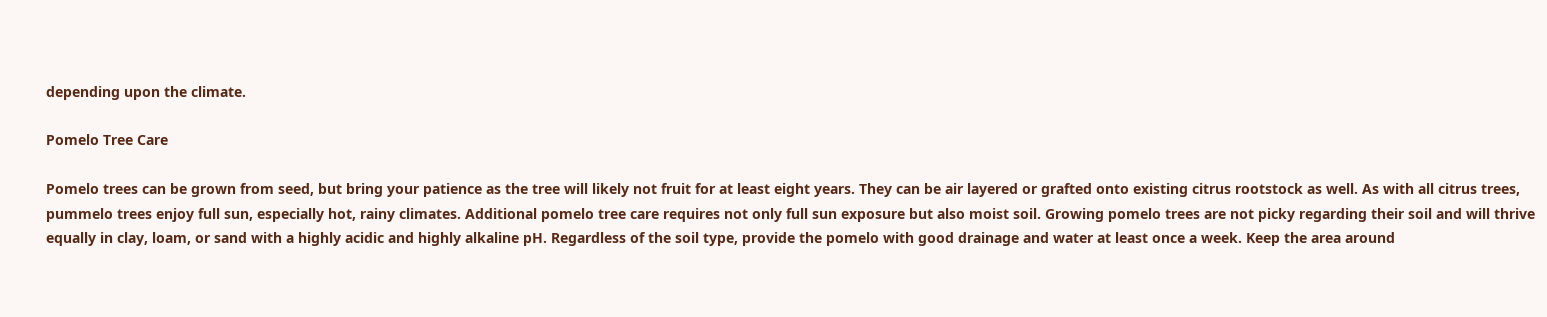depending upon the climate.

Pomelo Tree Care

Pomelo trees can be grown from seed, but bring your patience as the tree will likely not fruit for at least eight years. They can be air layered or grafted onto existing citrus rootstock as well. As with all citrus trees, pummelo trees enjoy full sun, especially hot, rainy climates. Additional pomelo tree care requires not only full sun exposure but also moist soil. Growing pomelo trees are not picky regarding their soil and will thrive equally in clay, loam, or sand with a highly acidic and highly alkaline pH. Regardless of the soil type, provide the pomelo with good drainage and water at least once a week. Keep the area around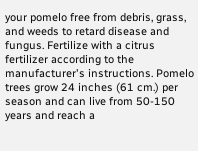your pomelo free from debris, grass, and weeds to retard disease and fungus. Fertilize with a citrus fertilizer according to the manufacturer's instructions. Pomelo trees grow 24 inches (61 cm.) per season and can live from 50-150 years and reach a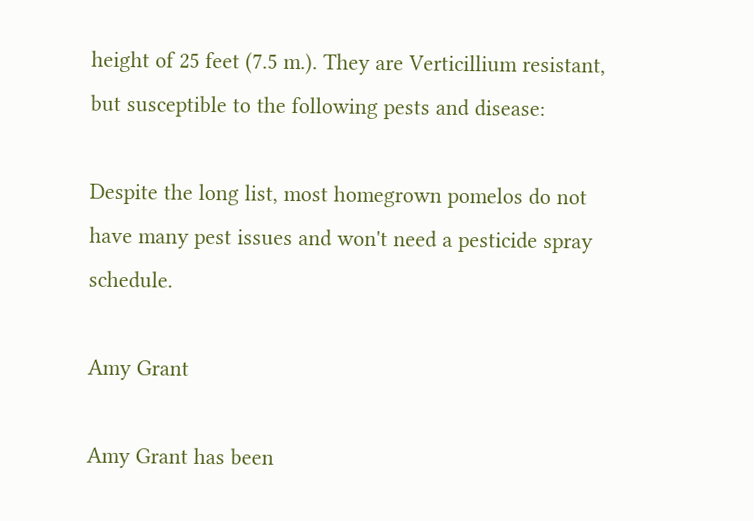height of 25 feet (7.5 m.). They are Verticillium resistant, but susceptible to the following pests and disease:

Despite the long list, most homegrown pomelos do not have many pest issues and won't need a pesticide spray schedule.

Amy Grant

Amy Grant has been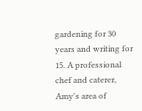gardening for 30 years and writing for 15. A professional chef and caterer, Amy's area of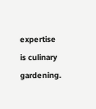expertise is culinary gardening.